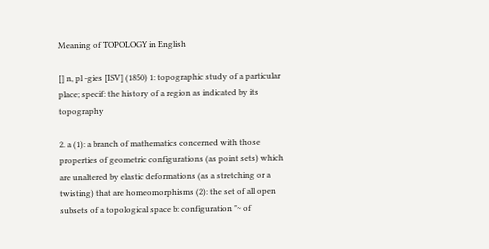Meaning of TOPOLOGY in English

[] n, pl -gies [ISV] (1850) 1: topographic study of a particular place; specif: the history of a region as indicated by its topography

2. a (1): a branch of mathematics concerned with those properties of geometric configurations (as point sets) which are unaltered by elastic deformations (as a stretching or a twisting) that are homeomorphisms (2): the set of all open subsets of a topological space b: configuration "~ of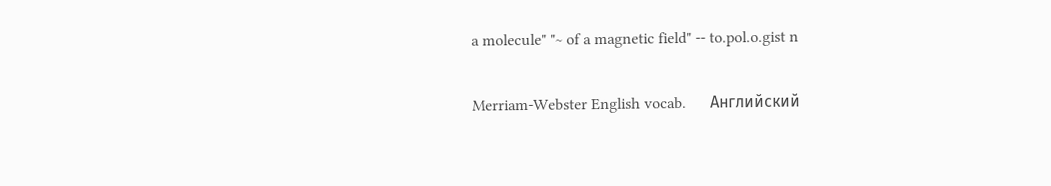a molecule" "~ of a magnetic field" -- to.pol.o.gist n

Merriam-Webster English vocab.      Английский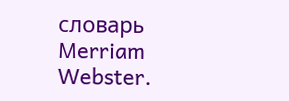словарь Merriam Webster.